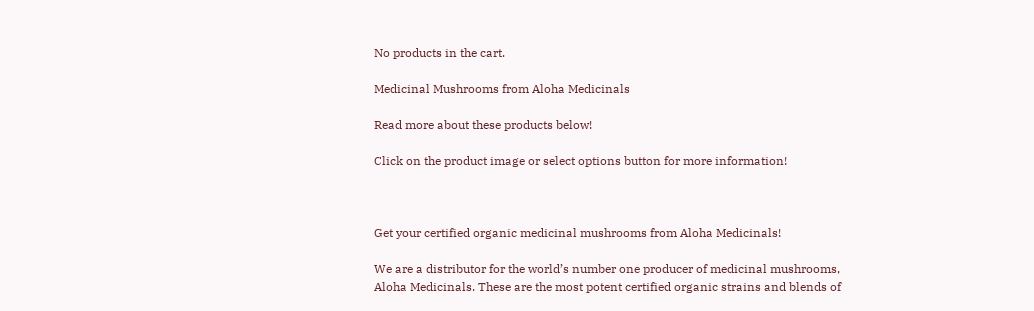No products in the cart.

Medicinal Mushrooms from Aloha Medicinals

Read more about these products below!

Click on the product image or select options button for more information!



Get your certified organic medicinal mushrooms from Aloha Medicinals!

We are a distributor for the world’s number one producer of medicinal mushrooms, Aloha Medicinals. These are the most potent certified organic strains and blends of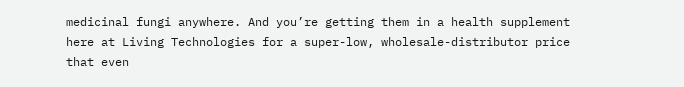medicinal fungi anywhere. And you’re getting them in a health supplement here at Living Technologies for a super-low, wholesale-distributor price that even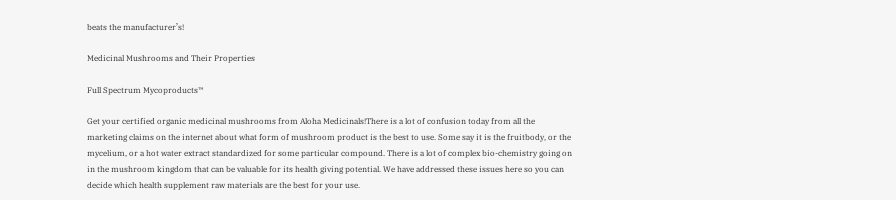beats the manufacturer’s!

Medicinal Mushrooms and Their Properties

Full Spectrum Mycoproducts™

Get your certified organic medicinal mushrooms from Aloha Medicinals!There is a lot of confusion today from all the marketing claims on the internet about what form of mushroom product is the best to use. Some say it is the fruitbody, or the mycelium, or a hot water extract standardized for some particular compound. There is a lot of complex bio-chemistry going on in the mushroom kingdom that can be valuable for its health giving potential. We have addressed these issues here so you can decide which health supplement raw materials are the best for your use.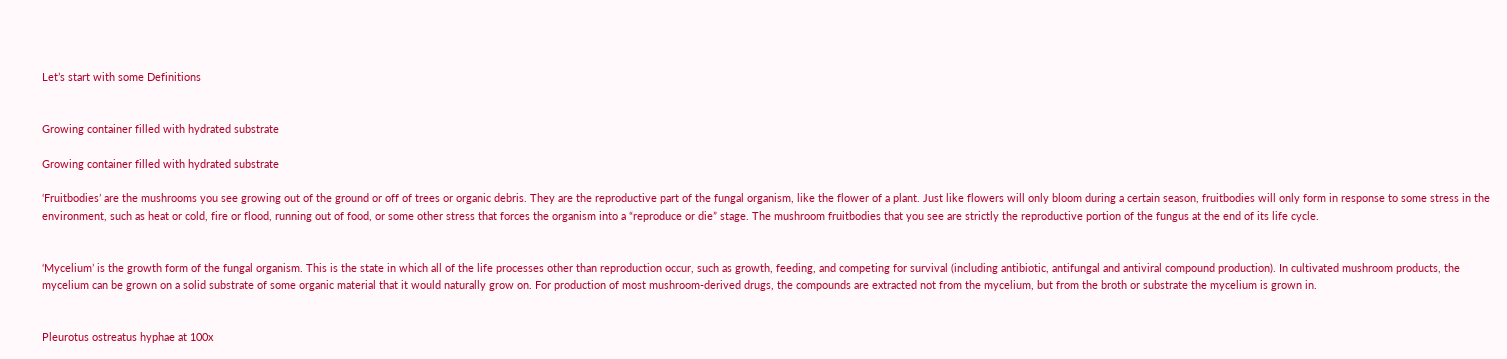Let’s start with some Definitions


Growing container filled with hydrated substrate

Growing container filled with hydrated substrate

‘Fruitbodies’ are the mushrooms you see growing out of the ground or off of trees or organic debris. They are the reproductive part of the fungal organism, like the flower of a plant. Just like flowers will only bloom during a certain season, fruitbodies will only form in response to some stress in the environment, such as heat or cold, fire or flood, running out of food, or some other stress that forces the organism into a “reproduce or die” stage. The mushroom fruitbodies that you see are strictly the reproductive portion of the fungus at the end of its life cycle.


‘Mycelium’ is the growth form of the fungal organism. This is the state in which all of the life processes other than reproduction occur, such as growth, feeding, and competing for survival (including antibiotic, antifungal and antiviral compound production). In cultivated mushroom products, the mycelium can be grown on a solid substrate of some organic material that it would naturally grow on. For production of most mushroom-derived drugs, the compounds are extracted not from the mycelium, but from the broth or substrate the mycelium is grown in.


Pleurotus ostreatus hyphae at 100x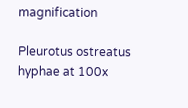magnification

Pleurotus ostreatus hyphae at 100x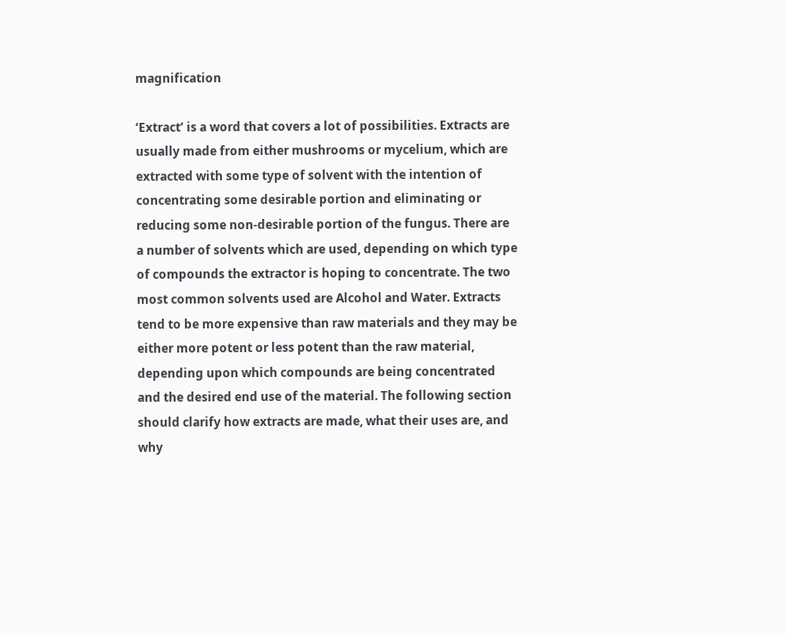magnification

‘Extract’ is a word that covers a lot of possibilities. Extracts are usually made from either mushrooms or mycelium, which are extracted with some type of solvent with the intention of concentrating some desirable portion and eliminating or reducing some non-desirable portion of the fungus. There are a number of solvents which are used, depending on which type of compounds the extractor is hoping to concentrate. The two most common solvents used are Alcohol and Water. Extracts tend to be more expensive than raw materials and they may be either more potent or less potent than the raw material, depending upon which compounds are being concentrated and the desired end use of the material. The following section should clarify how extracts are made, what their uses are, and why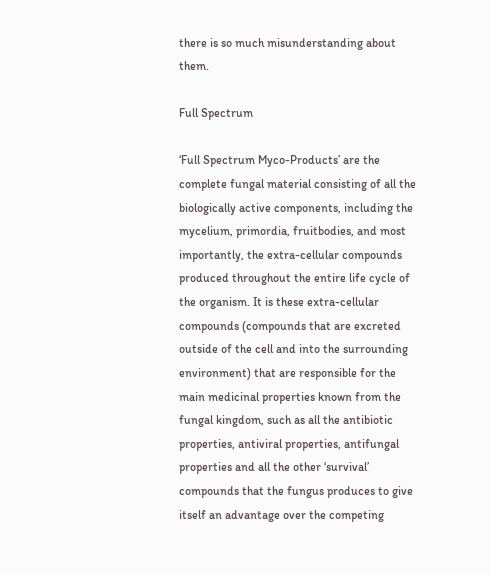there is so much misunderstanding about them.

Full Spectrum

‘Full Spectrum Myco-Products’ are the complete fungal material consisting of all the biologically active components, including the mycelium, primordia, fruitbodies, and most importantly, the extra-cellular compounds produced throughout the entire life cycle of the organism. It is these extra-cellular compounds (compounds that are excreted outside of the cell and into the surrounding environment) that are responsible for the main medicinal properties known from the fungal kingdom, such as all the antibiotic properties, antiviral properties, antifungal properties and all the other ‘survival’ compounds that the fungus produces to give itself an advantage over the competing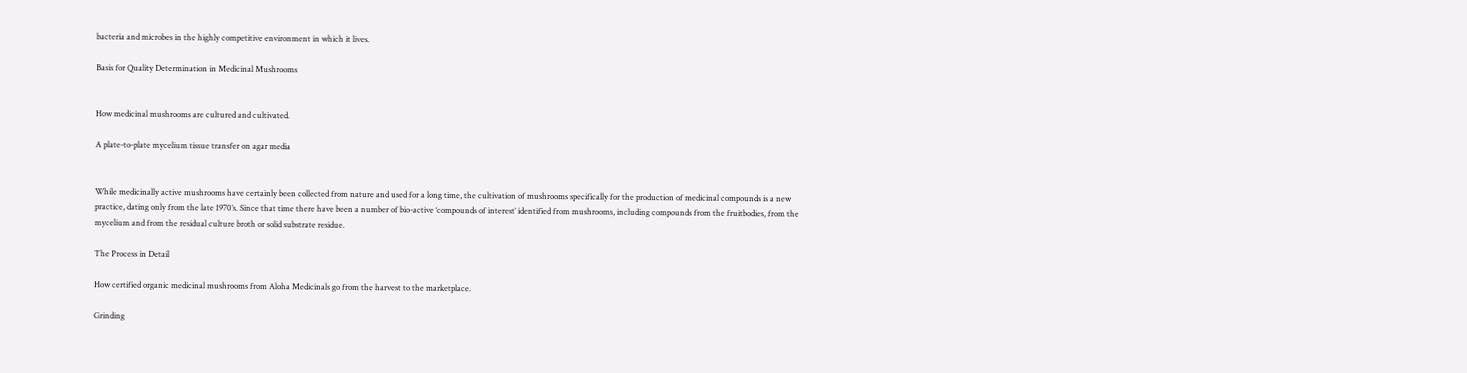bacteria and microbes in the highly competitive environment in which it lives.

Basis for Quality Determination in Medicinal Mushrooms


How medicinal mushrooms are cultured and cultivated.

A plate-to-plate mycelium tissue transfer on agar media


While medicinally active mushrooms have certainly been collected from nature and used for a long time, the cultivation of mushrooms specifically for the production of medicinal compounds is a new practice, dating only from the late 1970’s. Since that time there have been a number of bio-active ‘compounds of interest’ identified from mushrooms, including compounds from the fruitbodies, from the mycelium and from the residual culture broth or solid substrate residue.

The Process in Detail

How certified organic medicinal mushrooms from Aloha Medicinals go from the harvest to the marketplace.

Grinding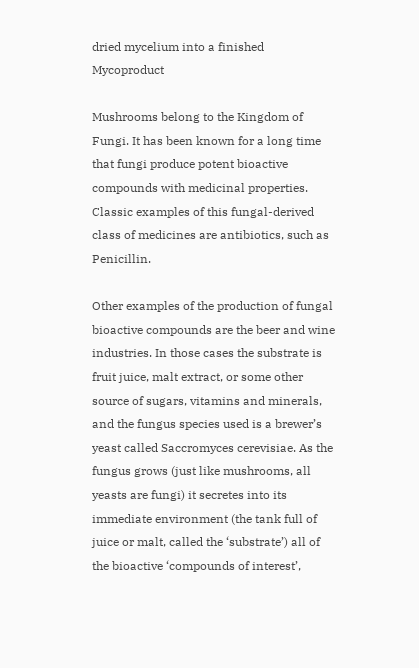dried mycelium into a finished Mycoproduct

Mushrooms belong to the Kingdom of Fungi. It has been known for a long time that fungi produce potent bioactive compounds with medicinal properties. Classic examples of this fungal-derived class of medicines are antibiotics, such as Penicillin.

Other examples of the production of fungal bioactive compounds are the beer and wine industries. In those cases the substrate is fruit juice, malt extract, or some other source of sugars, vitamins and minerals, and the fungus species used is a brewer’s yeast called Saccromyces cerevisiae. As the fungus grows (just like mushrooms, all yeasts are fungi) it secretes into its immediate environment (the tank full of juice or malt, called the ‘substrate’) all of the bioactive ‘compounds of interest’,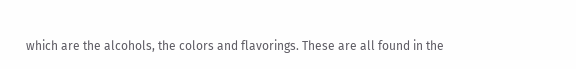which are the alcohols, the colors and flavorings. These are all found in the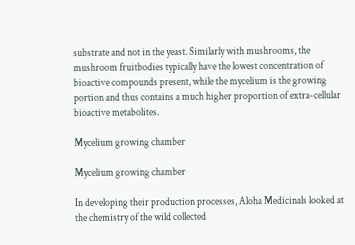substrate and not in the yeast. Similarly with mushrooms, the mushroom fruitbodies typically have the lowest concentration of bioactive compounds present, while the mycelium is the growing portion and thus contains a much higher proportion of extra-cellular bioactive metabolites.

Mycelium growing chamber

Mycelium growing chamber

In developing their production processes, Aloha Medicinals looked at the chemistry of the wild collected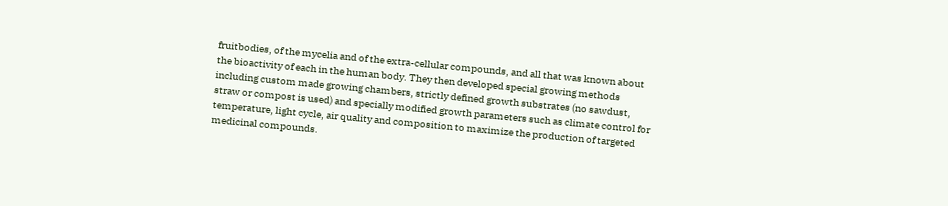fruitbodies, of the mycelia and of the extra-cellular compounds, and all that was known about the bioactivity of each in the human body. They then developed special growing methods including custom made growing chambers, strictly defined growth substrates (no sawdust, straw or compost is used) and specially modified growth parameters such as climate control for temperature, light cycle, air quality and composition to maximize the production of targeted medicinal compounds.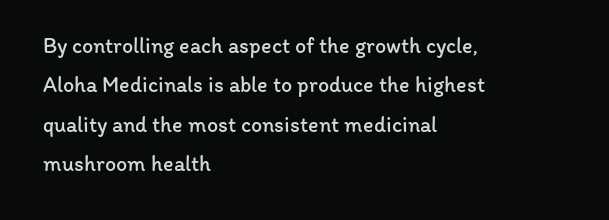By controlling each aspect of the growth cycle, Aloha Medicinals is able to produce the highest quality and the most consistent medicinal mushroom health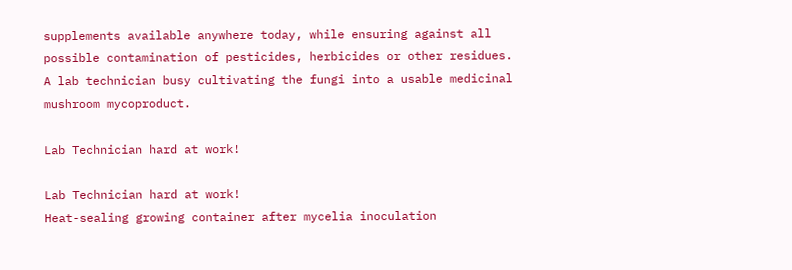supplements available anywhere today, while ensuring against all possible contamination of pesticides, herbicides or other residues.
A lab technician busy cultivating the fungi into a usable medicinal mushroom mycoproduct.

Lab Technician hard at work!

Lab Technician hard at work!
Heat-sealing growing container after mycelia inoculation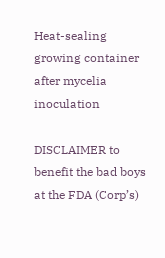Heat-sealing growing container after mycelia inoculation

DISCLAIMER to benefit the bad boys at the FDA (Corp’s)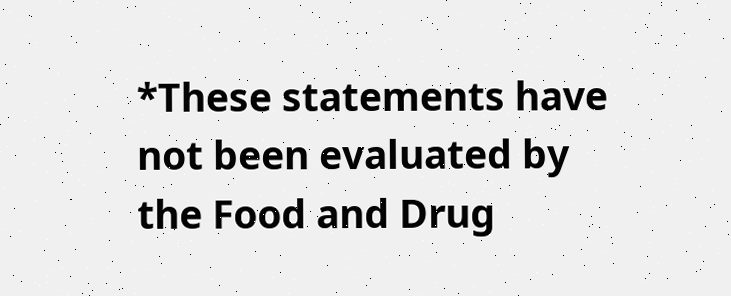*These statements have not been evaluated by the Food and Drug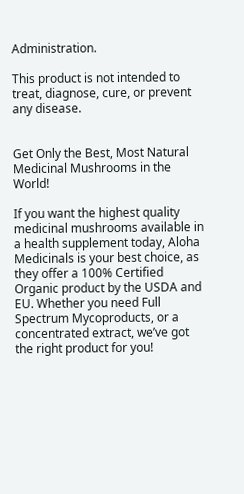Administration.

This product is not intended to treat, diagnose, cure, or prevent any disease.


Get Only the Best, Most Natural Medicinal Mushrooms in the World!

If you want the highest quality medicinal mushrooms available in a health supplement today, Aloha Medicinals is your best choice, as they offer a 100% Certified Organic product by the USDA and EU. Whether you need Full Spectrum Mycoproducts, or a concentrated extract, we’ve got the right product for you!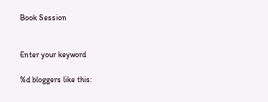Book Session


Enter your keyword

%d bloggers like this: